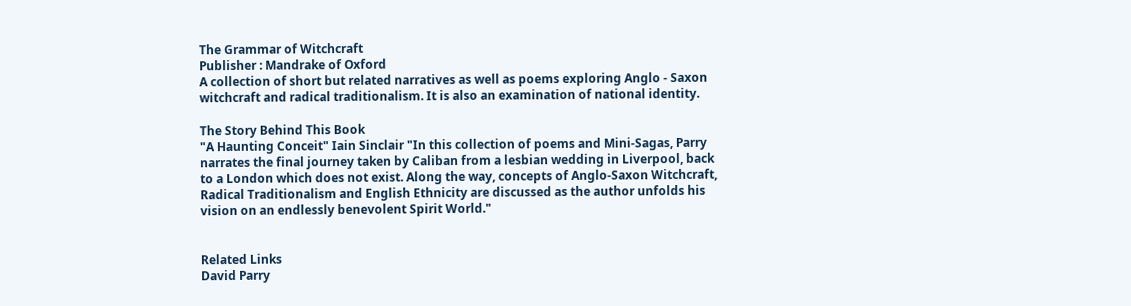The Grammar of Witchcraft
Publisher : Mandrake of Oxford
A collection of short but related narratives as well as poems exploring Anglo - Saxon witchcraft and radical traditionalism. It is also an examination of national identity.

The Story Behind This Book
"A Haunting Conceit" Iain Sinclair "In this collection of poems and Mini-Sagas, Parry narrates the final journey taken by Caliban from a lesbian wedding in Liverpool, back to a London which does not exist. Along the way, concepts of Anglo-Saxon Witchcraft, Radical Traditionalism and English Ethnicity are discussed as the author unfolds his vision on an endlessly benevolent Spirit World."


Related Links
David Parry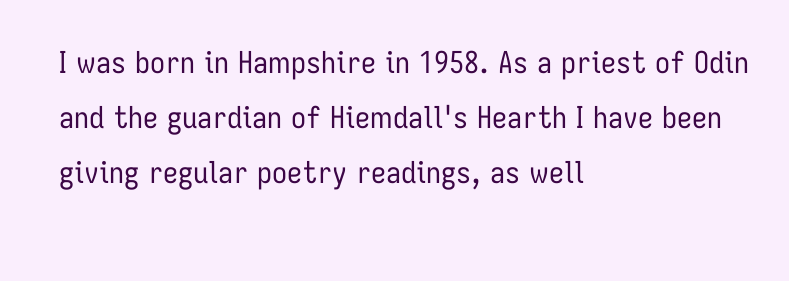I was born in Hampshire in 1958. As a priest of Odin and the guardian of Hiemdall's Hearth I have been giving regular poetry readings, as well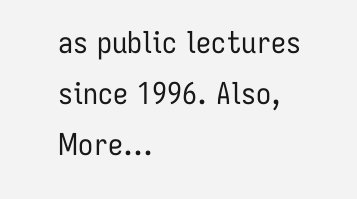as public lectures since 1996. Also,  More...